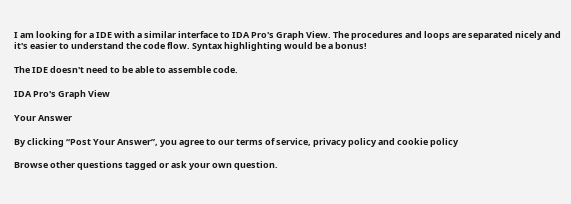I am looking for a IDE with a similar interface to IDA Pro's Graph View. The procedures and loops are separated nicely and it's easier to understand the code flow. Syntax highlighting would be a bonus!

The IDE doesn't need to be able to assemble code.

IDA Pro's Graph View

Your Answer

By clicking “Post Your Answer”, you agree to our terms of service, privacy policy and cookie policy

Browse other questions tagged or ask your own question.